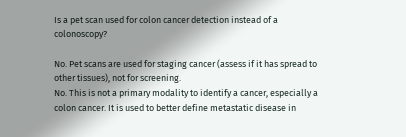Is a pet scan used for colon cancer detection instead of a colonoscopy?

No. Pet scans are used for staging cancer (assess if it has spread to other tissues), not for screening.
No. This is not a primary modality to identify a cancer, especially a colon cancer. It is used to better define metastatic disease in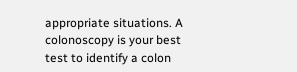appropriate situations. A colonoscopy is your best test to identify a colon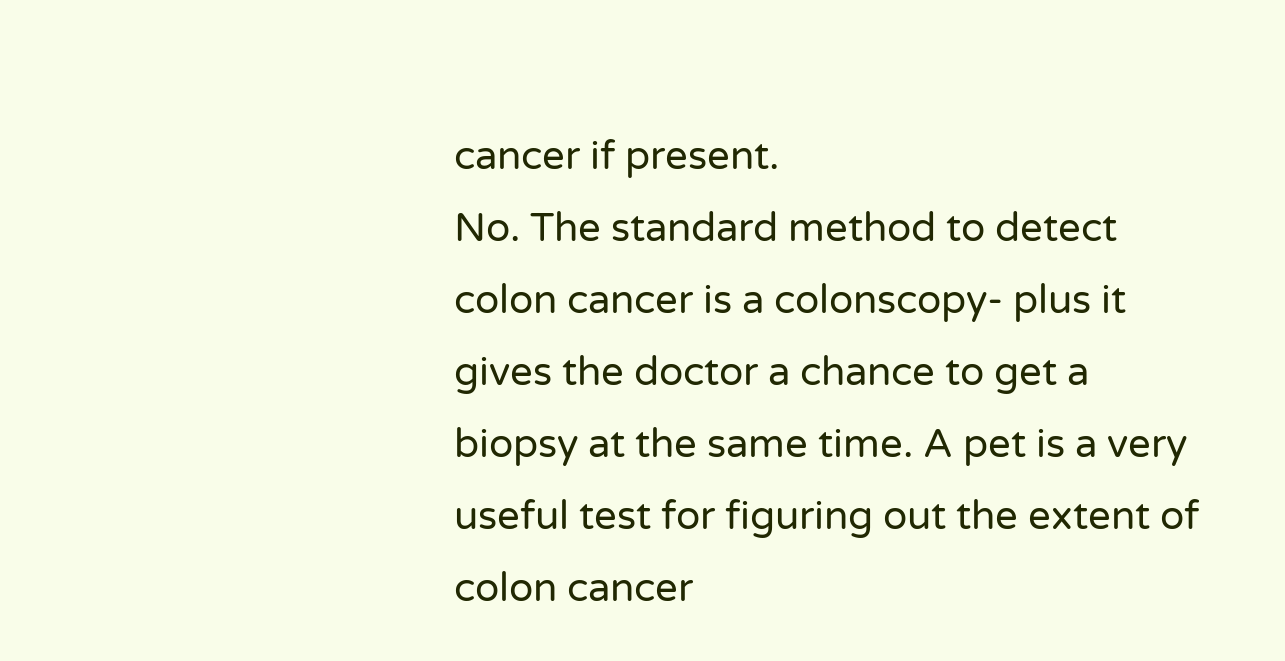cancer if present.
No. The standard method to detect colon cancer is a colonscopy- plus it gives the doctor a chance to get a biopsy at the same time. A pet is a very useful test for figuring out the extent of colon cancer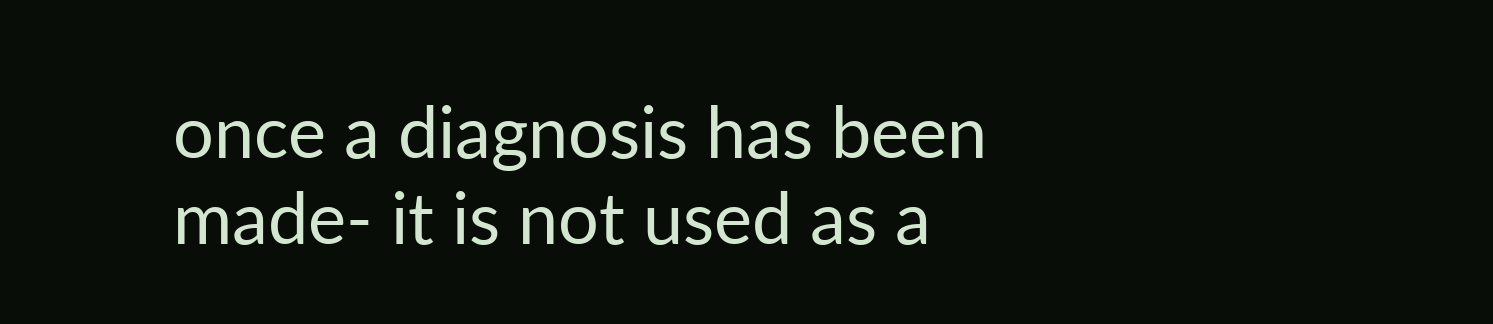once a diagnosis has been made- it is not used as a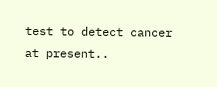test to detect cancer at present..